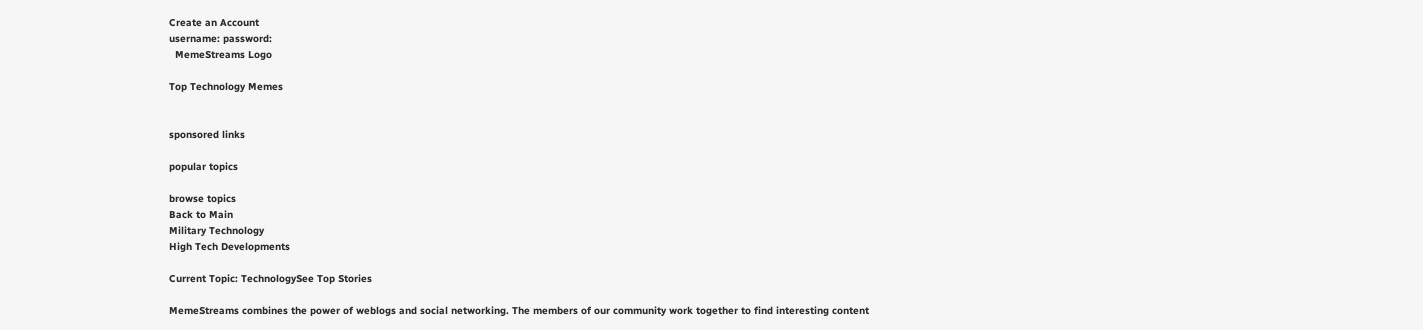Create an Account
username: password:
  MemeStreams Logo

Top Technology Memes


sponsored links

popular topics

browse topics
Back to Main
Military Technology
High Tech Developments

Current Topic: TechnologySee Top Stories

MemeStreams combines the power of weblogs and social networking. The members of our community work together to find interesting content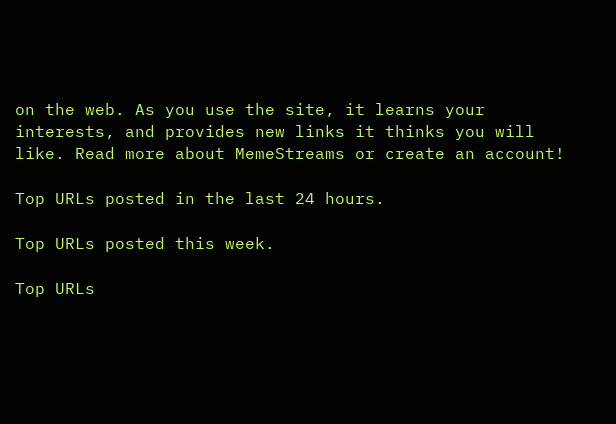on the web. As you use the site, it learns your interests, and provides new links it thinks you will like. Read more about MemeStreams or create an account!

Top URLs posted in the last 24 hours.

Top URLs posted this week.

Top URLs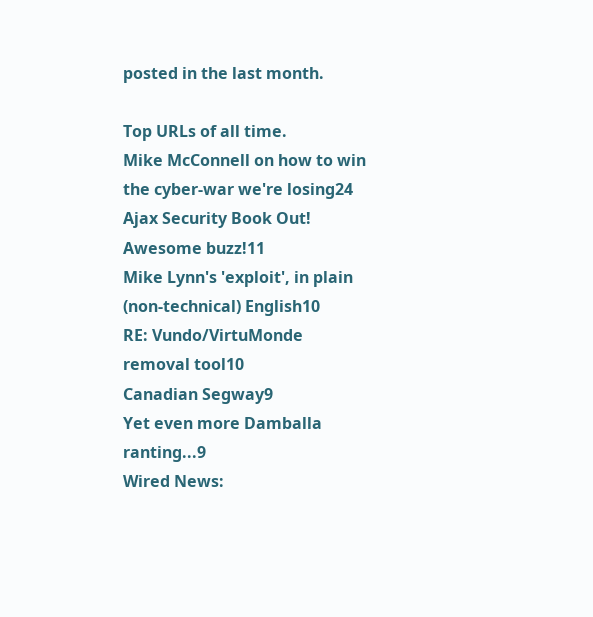posted in the last month.

Top URLs of all time.
Mike McConnell on how to win the cyber-war we're losing24
Ajax Security Book Out! Awesome buzz!11
Mike Lynn's 'exploit', in plain (non-technical) English10
RE: Vundo/VirtuMonde removal tool10
Canadian Segway9
Yet even more Damballa ranting...9
Wired News: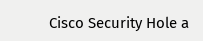Cisco Security Hole a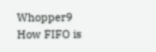Whopper9
How FIFO is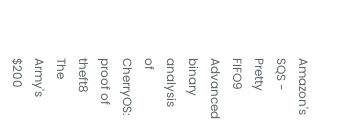Amazon's SQS - Pretty FIFO9
Advanced binary analysis of CherryOS: proof of theft8
The Army's $200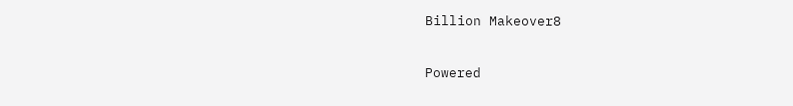Billion Makeover8

Powered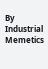By Industrial Memetics